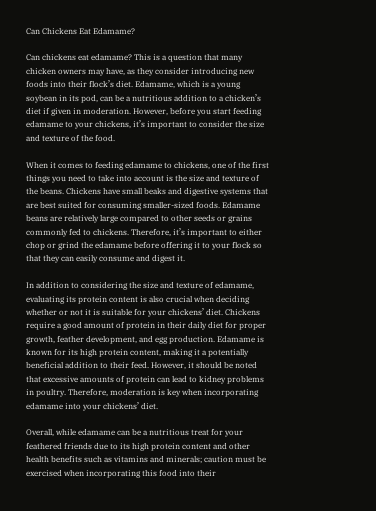Can Chickens Eat Edamame?

Can chickens eat edamame? This is a question that many chicken owners may have, as they consider introducing new foods into their flock’s diet. Edamame, which is a young soybean in its pod, can be a nutritious addition to a chicken’s diet if given in moderation. However, before you start feeding edamame to your chickens, it’s important to consider the size and texture of the food.

When it comes to feeding edamame to chickens, one of the first things you need to take into account is the size and texture of the beans. Chickens have small beaks and digestive systems that are best suited for consuming smaller-sized foods. Edamame beans are relatively large compared to other seeds or grains commonly fed to chickens. Therefore, it’s important to either chop or grind the edamame before offering it to your flock so that they can easily consume and digest it.

In addition to considering the size and texture of edamame, evaluating its protein content is also crucial when deciding whether or not it is suitable for your chickens’ diet. Chickens require a good amount of protein in their daily diet for proper growth, feather development, and egg production. Edamame is known for its high protein content, making it a potentially beneficial addition to their feed. However, it should be noted that excessive amounts of protein can lead to kidney problems in poultry. Therefore, moderation is key when incorporating edamame into your chickens’ diet.

Overall, while edamame can be a nutritious treat for your feathered friends due to its high protein content and other health benefits such as vitamins and minerals; caution must be exercised when incorporating this food into their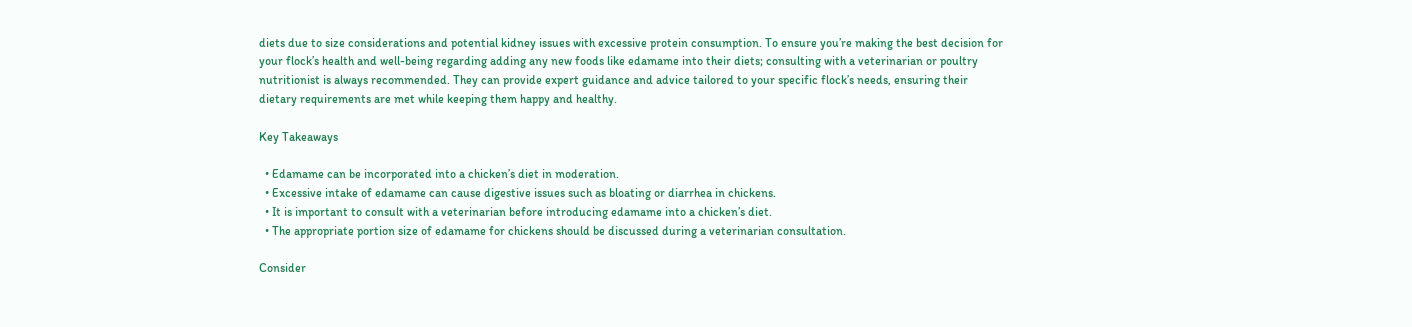diets due to size considerations and potential kidney issues with excessive protein consumption. To ensure you’re making the best decision for your flock’s health and well-being regarding adding any new foods like edamame into their diets; consulting with a veterinarian or poultry nutritionist is always recommended. They can provide expert guidance and advice tailored to your specific flock’s needs, ensuring their dietary requirements are met while keeping them happy and healthy.

Key Takeaways

  • Edamame can be incorporated into a chicken’s diet in moderation.
  • Excessive intake of edamame can cause digestive issues such as bloating or diarrhea in chickens.
  • It is important to consult with a veterinarian before introducing edamame into a chicken’s diet.
  • The appropriate portion size of edamame for chickens should be discussed during a veterinarian consultation.

Consider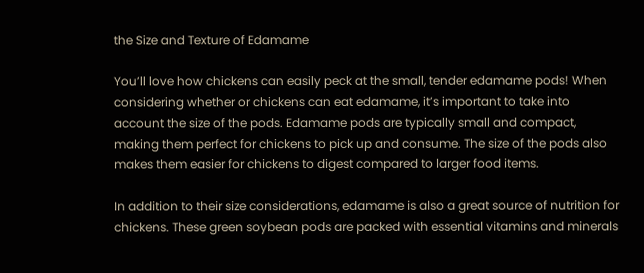the Size and Texture of Edamame

You’ll love how chickens can easily peck at the small, tender edamame pods! When considering whether or chickens can eat edamame, it’s important to take into account the size of the pods. Edamame pods are typically small and compact, making them perfect for chickens to pick up and consume. The size of the pods also makes them easier for chickens to digest compared to larger food items.

In addition to their size considerations, edamame is also a great source of nutrition for chickens. These green soybean pods are packed with essential vitamins and minerals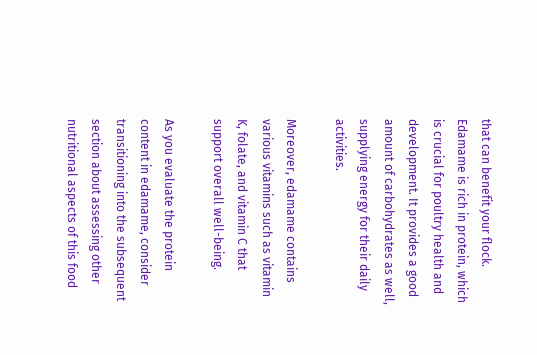that can benefit your flock. Edamame is rich in protein, which is crucial for poultry health and development. It provides a good amount of carbohydrates as well, supplying energy for their daily activities.

Moreover, edamame contains various vitamins such as vitamin K, folate, and vitamin C that support overall well-being.

As you evaluate the protein content in edamame, consider transitioning into the subsequent section about assessing other nutritional aspects of this food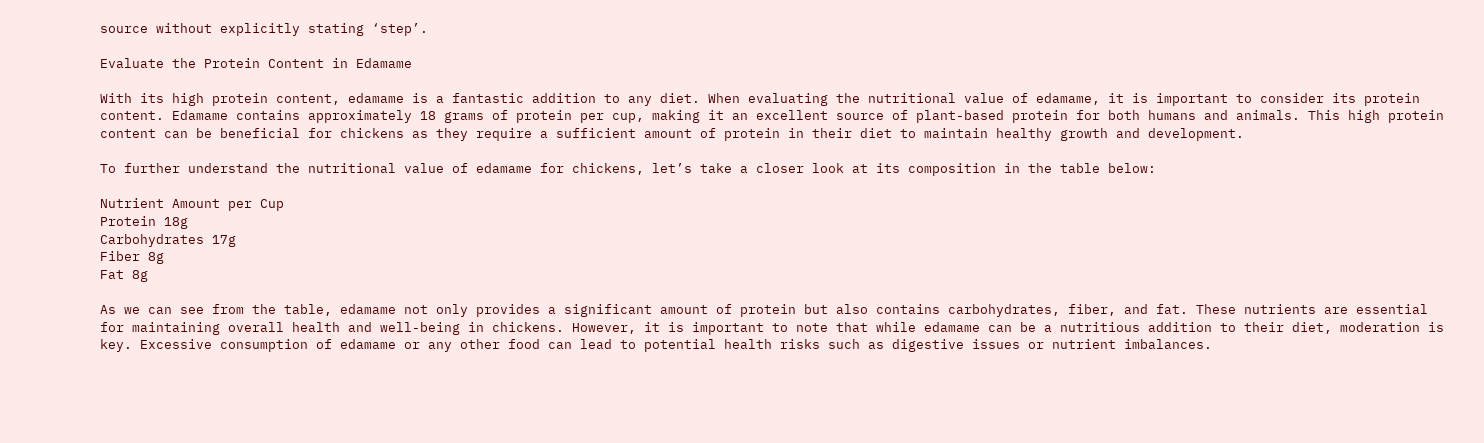source without explicitly stating ‘step’.

Evaluate the Protein Content in Edamame

With its high protein content, edamame is a fantastic addition to any diet. When evaluating the nutritional value of edamame, it is important to consider its protein content. Edamame contains approximately 18 grams of protein per cup, making it an excellent source of plant-based protein for both humans and animals. This high protein content can be beneficial for chickens as they require a sufficient amount of protein in their diet to maintain healthy growth and development.

To further understand the nutritional value of edamame for chickens, let’s take a closer look at its composition in the table below:

Nutrient Amount per Cup
Protein 18g
Carbohydrates 17g
Fiber 8g
Fat 8g

As we can see from the table, edamame not only provides a significant amount of protein but also contains carbohydrates, fiber, and fat. These nutrients are essential for maintaining overall health and well-being in chickens. However, it is important to note that while edamame can be a nutritious addition to their diet, moderation is key. Excessive consumption of edamame or any other food can lead to potential health risks such as digestive issues or nutrient imbalances.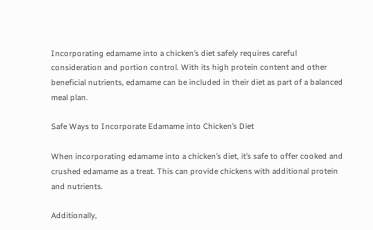Incorporating edamame into a chicken’s diet safely requires careful consideration and portion control. With its high protein content and other beneficial nutrients, edamame can be included in their diet as part of a balanced meal plan.

Safe Ways to Incorporate Edamame into Chicken’s Diet

When incorporating edamame into a chicken’s diet, it’s safe to offer cooked and crushed edamame as a treat. This can provide chickens with additional protein and nutrients.

Additionally,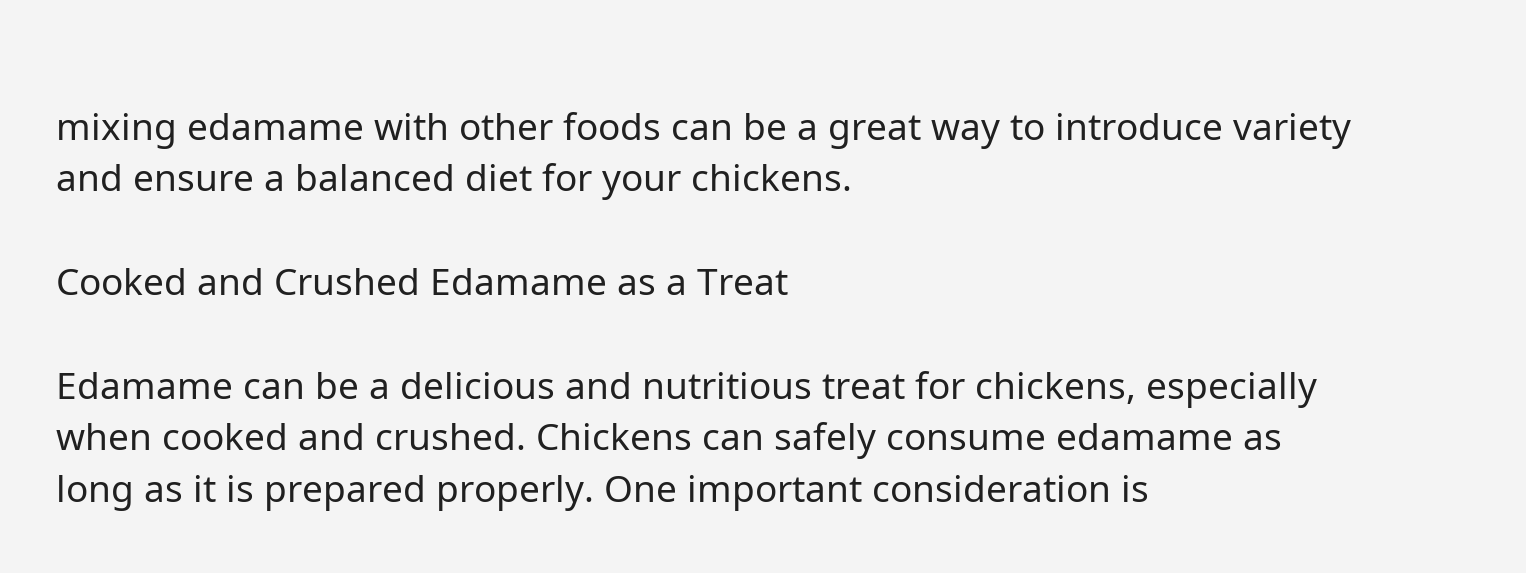mixing edamame with other foods can be a great way to introduce variety and ensure a balanced diet for your chickens.

Cooked and Crushed Edamame as a Treat

Edamame can be a delicious and nutritious treat for chickens, especially when cooked and crushed. Chickens can safely consume edamame as long as it is prepared properly. One important consideration is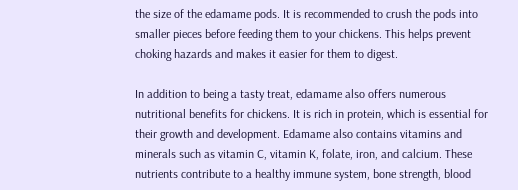the size of the edamame pods. It is recommended to crush the pods into smaller pieces before feeding them to your chickens. This helps prevent choking hazards and makes it easier for them to digest.

In addition to being a tasty treat, edamame also offers numerous nutritional benefits for chickens. It is rich in protein, which is essential for their growth and development. Edamame also contains vitamins and minerals such as vitamin C, vitamin K, folate, iron, and calcium. These nutrients contribute to a healthy immune system, bone strength, blood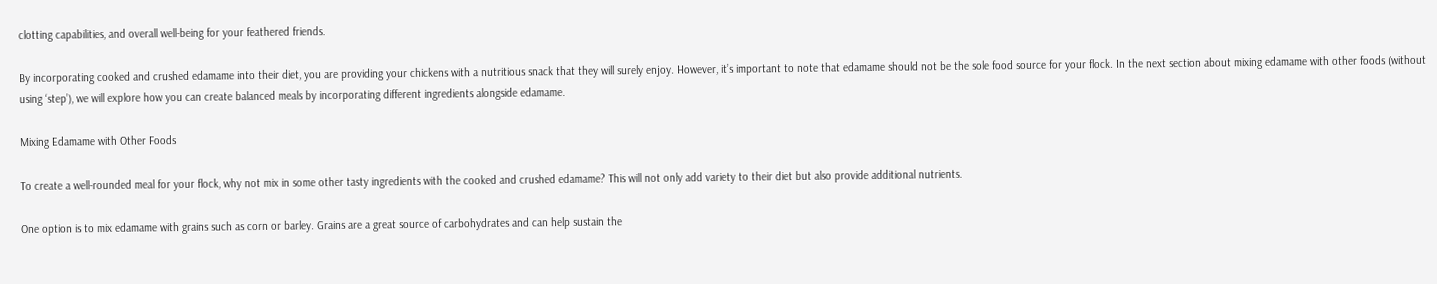clotting capabilities, and overall well-being for your feathered friends.

By incorporating cooked and crushed edamame into their diet, you are providing your chickens with a nutritious snack that they will surely enjoy. However, it’s important to note that edamame should not be the sole food source for your flock. In the next section about mixing edamame with other foods (without using ‘step’), we will explore how you can create balanced meals by incorporating different ingredients alongside edamame.

Mixing Edamame with Other Foods

To create a well-rounded meal for your flock, why not mix in some other tasty ingredients with the cooked and crushed edamame? This will not only add variety to their diet but also provide additional nutrients.

One option is to mix edamame with grains such as corn or barley. Grains are a great source of carbohydrates and can help sustain the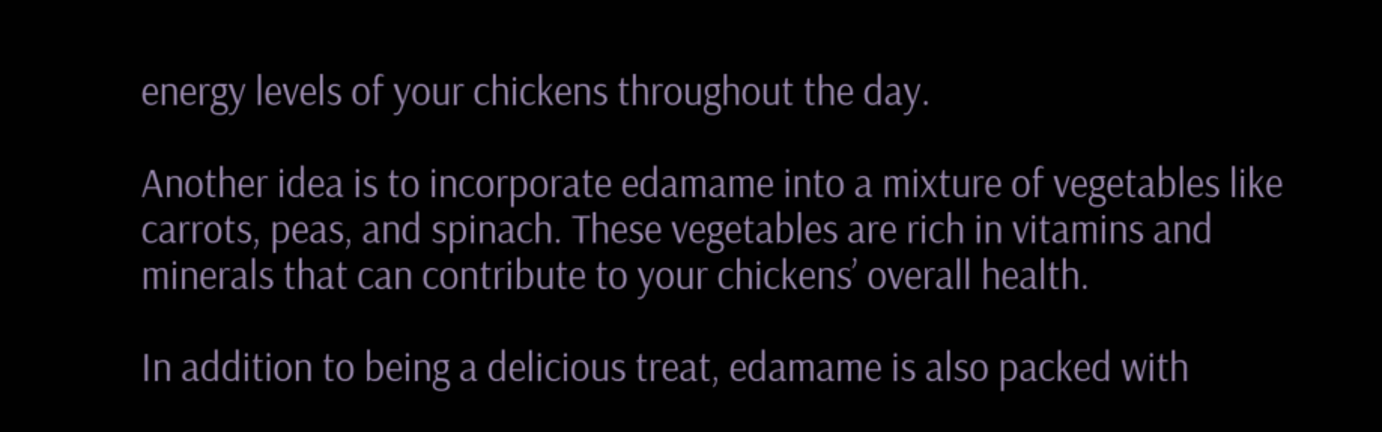energy levels of your chickens throughout the day.

Another idea is to incorporate edamame into a mixture of vegetables like carrots, peas, and spinach. These vegetables are rich in vitamins and minerals that can contribute to your chickens’ overall health.

In addition to being a delicious treat, edamame is also packed with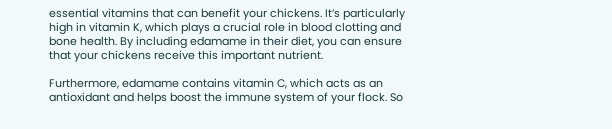essential vitamins that can benefit your chickens. It’s particularly high in vitamin K, which plays a crucial role in blood clotting and bone health. By including edamame in their diet, you can ensure that your chickens receive this important nutrient.

Furthermore, edamame contains vitamin C, which acts as an antioxidant and helps boost the immune system of your flock. So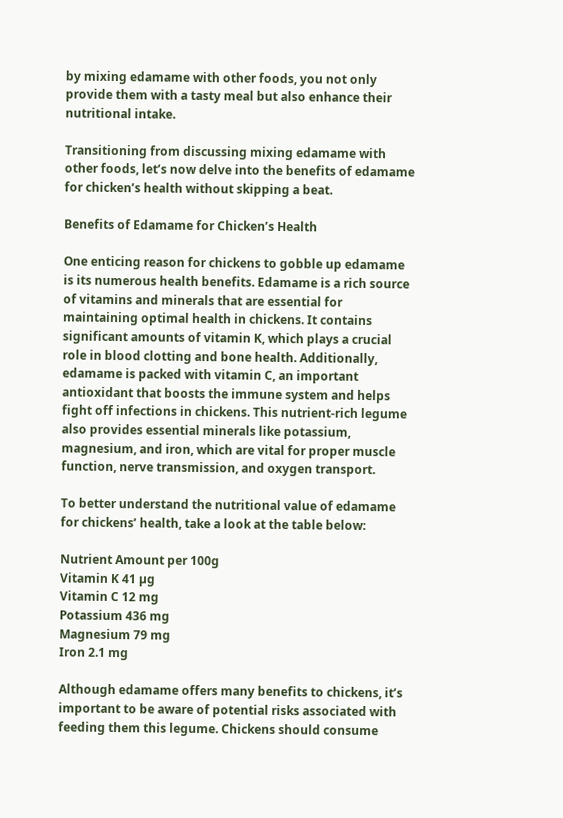by mixing edamame with other foods, you not only provide them with a tasty meal but also enhance their nutritional intake.

Transitioning from discussing mixing edamame with other foods, let’s now delve into the benefits of edamame for chicken’s health without skipping a beat.

Benefits of Edamame for Chicken’s Health

One enticing reason for chickens to gobble up edamame is its numerous health benefits. Edamame is a rich source of vitamins and minerals that are essential for maintaining optimal health in chickens. It contains significant amounts of vitamin K, which plays a crucial role in blood clotting and bone health. Additionally, edamame is packed with vitamin C, an important antioxidant that boosts the immune system and helps fight off infections in chickens. This nutrient-rich legume also provides essential minerals like potassium, magnesium, and iron, which are vital for proper muscle function, nerve transmission, and oxygen transport.

To better understand the nutritional value of edamame for chickens’ health, take a look at the table below:

Nutrient Amount per 100g
Vitamin K 41 µg
Vitamin C 12 mg
Potassium 436 mg
Magnesium 79 mg
Iron 2.1 mg

Although edamame offers many benefits to chickens, it’s important to be aware of potential risks associated with feeding them this legume. Chickens should consume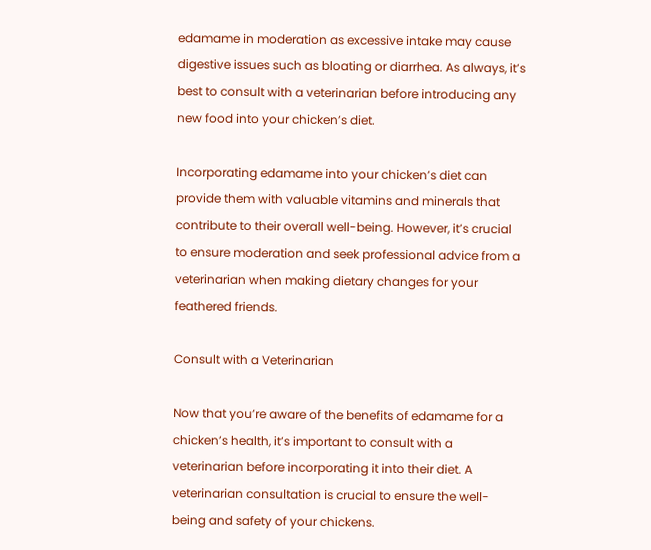edamame in moderation as excessive intake may cause digestive issues such as bloating or diarrhea. As always, it’s best to consult with a veterinarian before introducing any new food into your chicken’s diet.

Incorporating edamame into your chicken’s diet can provide them with valuable vitamins and minerals that contribute to their overall well-being. However, it’s crucial to ensure moderation and seek professional advice from a veterinarian when making dietary changes for your feathered friends.

Consult with a Veterinarian

Now that you’re aware of the benefits of edamame for a chicken’s health, it’s important to consult with a veterinarian before incorporating it into their diet. A veterinarian consultation is crucial to ensure the well-being and safety of your chickens.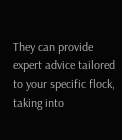They can provide expert advice tailored to your specific flock, taking into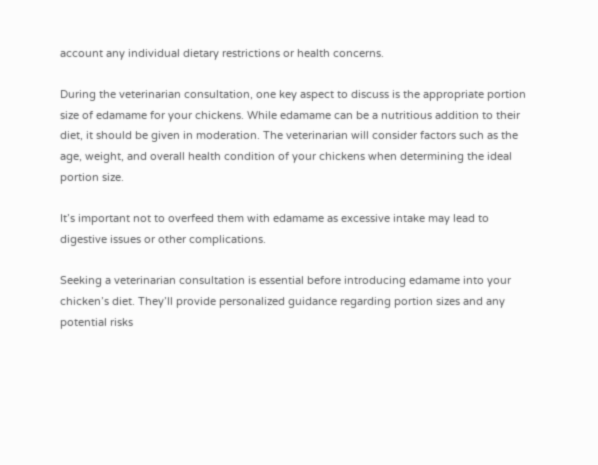account any individual dietary restrictions or health concerns.

During the veterinarian consultation, one key aspect to discuss is the appropriate portion size of edamame for your chickens. While edamame can be a nutritious addition to their diet, it should be given in moderation. The veterinarian will consider factors such as the age, weight, and overall health condition of your chickens when determining the ideal portion size.

It’s important not to overfeed them with edamame as excessive intake may lead to digestive issues or other complications.

Seeking a veterinarian consultation is essential before introducing edamame into your chicken’s diet. They’ll provide personalized guidance regarding portion sizes and any potential risks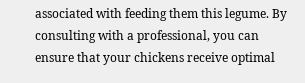associated with feeding them this legume. By consulting with a professional, you can ensure that your chickens receive optimal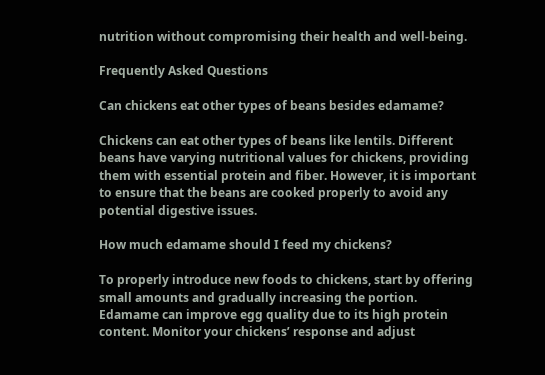nutrition without compromising their health and well-being.

Frequently Asked Questions

Can chickens eat other types of beans besides edamame?

Chickens can eat other types of beans like lentils. Different beans have varying nutritional values for chickens, providing them with essential protein and fiber. However, it is important to ensure that the beans are cooked properly to avoid any potential digestive issues.

How much edamame should I feed my chickens?

To properly introduce new foods to chickens, start by offering small amounts and gradually increasing the portion. Edamame can improve egg quality due to its high protein content. Monitor your chickens’ response and adjust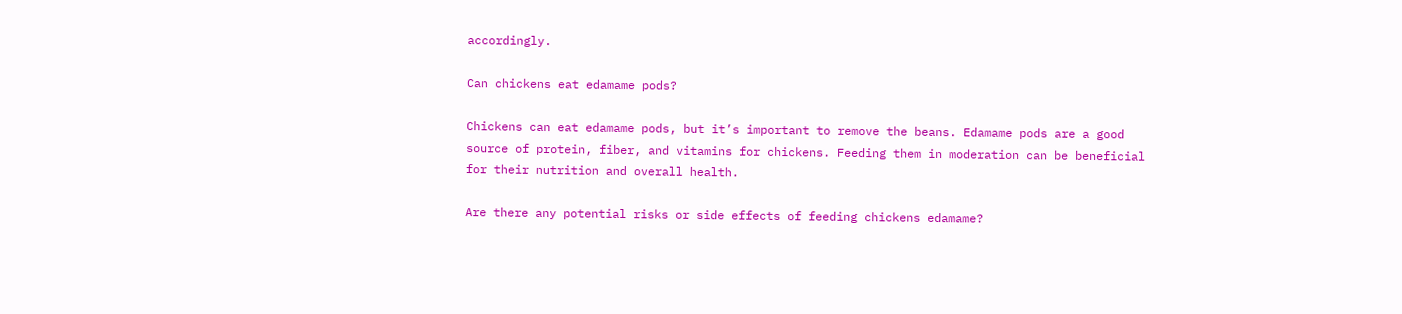accordingly.

Can chickens eat edamame pods?

Chickens can eat edamame pods, but it’s important to remove the beans. Edamame pods are a good source of protein, fiber, and vitamins for chickens. Feeding them in moderation can be beneficial for their nutrition and overall health.

Are there any potential risks or side effects of feeding chickens edamame?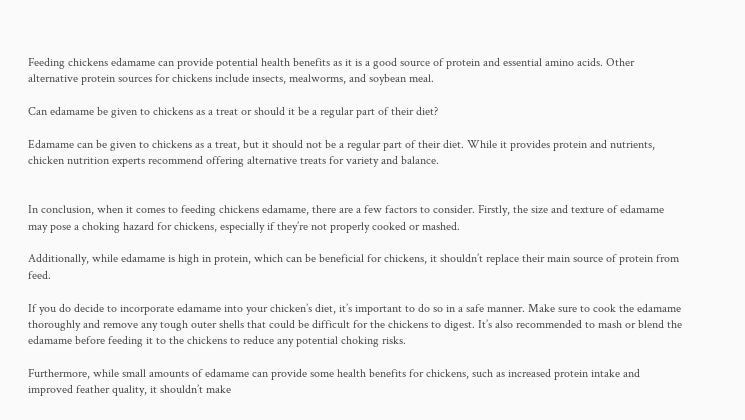Feeding chickens edamame can provide potential health benefits as it is a good source of protein and essential amino acids. Other alternative protein sources for chickens include insects, mealworms, and soybean meal.

Can edamame be given to chickens as a treat or should it be a regular part of their diet?

Edamame can be given to chickens as a treat, but it should not be a regular part of their diet. While it provides protein and nutrients, chicken nutrition experts recommend offering alternative treats for variety and balance.


In conclusion, when it comes to feeding chickens edamame, there are a few factors to consider. Firstly, the size and texture of edamame may pose a choking hazard for chickens, especially if they’re not properly cooked or mashed.

Additionally, while edamame is high in protein, which can be beneficial for chickens, it shouldn’t replace their main source of protein from feed.

If you do decide to incorporate edamame into your chicken’s diet, it’s important to do so in a safe manner. Make sure to cook the edamame thoroughly and remove any tough outer shells that could be difficult for the chickens to digest. It’s also recommended to mash or blend the edamame before feeding it to the chickens to reduce any potential choking risks.

Furthermore, while small amounts of edamame can provide some health benefits for chickens, such as increased protein intake and improved feather quality, it shouldn’t make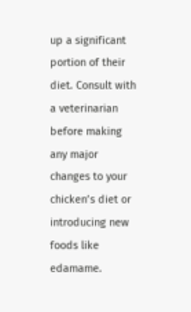up a significant portion of their diet. Consult with a veterinarian before making any major changes to your chicken’s diet or introducing new foods like edamame.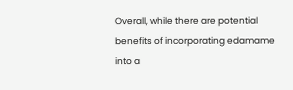Overall, while there are potential benefits of incorporating edamame into a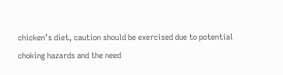chicken’s diet, caution should be exercised due to potential choking hazards and the need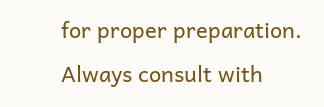for proper preparation. Always consult with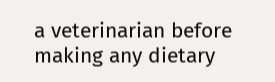a veterinarian before making any dietary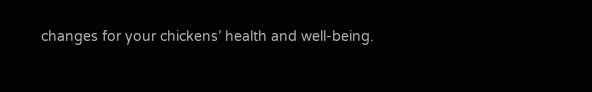changes for your chickens’ health and well-being.